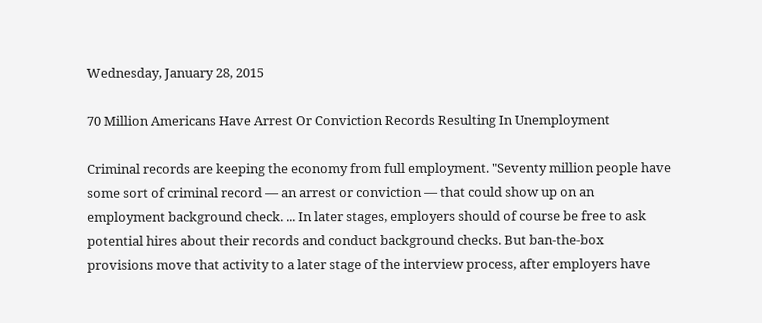Wednesday, January 28, 2015

70 Million Americans Have Arrest Or Conviction Records Resulting In Unemployment

Criminal records are keeping the economy from full employment. "Seventy million people have some sort of criminal record — an arrest or conviction — that could show up on an employment background check. ... In later stages, employers should of course be free to ask potential hires about their records and conduct background checks. But ban-the-box provisions move that activity to a later stage of the interview process, after employers have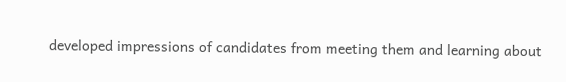developed impressions of candidates from meeting them and learning about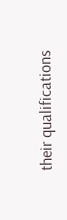their qualifications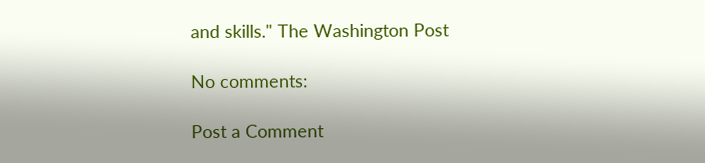and skills." The Washington Post

No comments:

Post a Comment